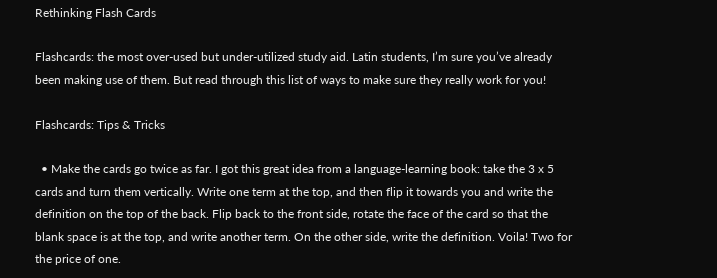Rethinking Flash Cards

Flashcards: the most over-used but under-utilized study aid. Latin students, I’m sure you’ve already been making use of them. But read through this list of ways to make sure they really work for you!

Flashcards: Tips & Tricks

  • Make the cards go twice as far. I got this great idea from a language-learning book: take the 3 x 5 cards and turn them vertically. Write one term at the top, and then flip it towards you and write the definition on the top of the back. Flip back to the front side, rotate the face of the card so that the blank space is at the top, and write another term. On the other side, write the definition. Voila! Two for the price of one.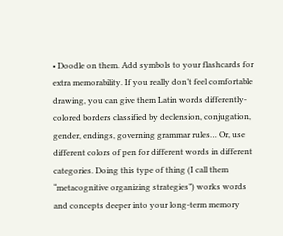• Doodle on them. Add symbols to your flashcards for extra memorability. If you really don’t feel comfortable drawing, you can give them Latin words differently-colored borders classified by declension, conjugation, gender, endings, governing grammar rules… Or, use different colors of pen for different words in different categories. Doing this type of thing (I call them “metacognitive organizing strategies”) works words and concepts deeper into your long-term memory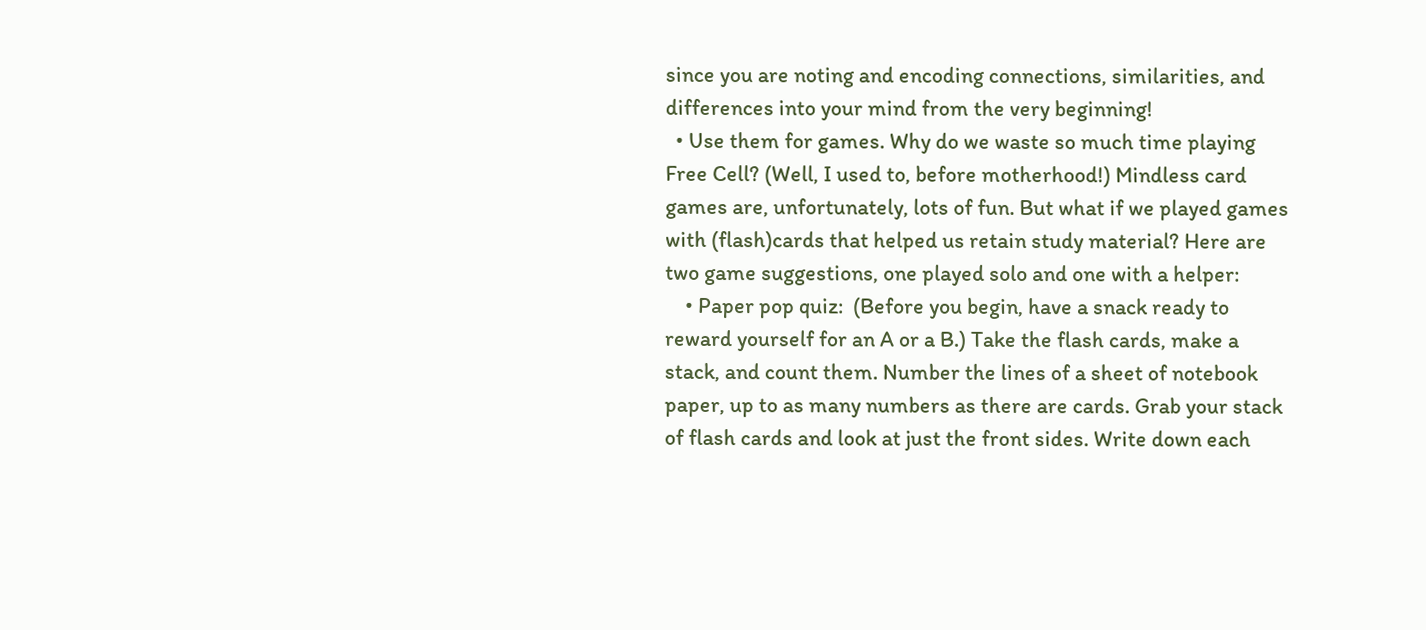since you are noting and encoding connections, similarities, and differences into your mind from the very beginning!
  • Use them for games. Why do we waste so much time playing Free Cell? (Well, I used to, before motherhood!) Mindless card games are, unfortunately, lots of fun. But what if we played games with (flash)cards that helped us retain study material? Here are two game suggestions, one played solo and one with a helper:
    • Paper pop quiz:  (Before you begin, have a snack ready to reward yourself for an A or a B.) Take the flash cards, make a stack, and count them. Number the lines of a sheet of notebook paper, up to as many numbers as there are cards. Grab your stack of flash cards and look at just the front sides. Write down each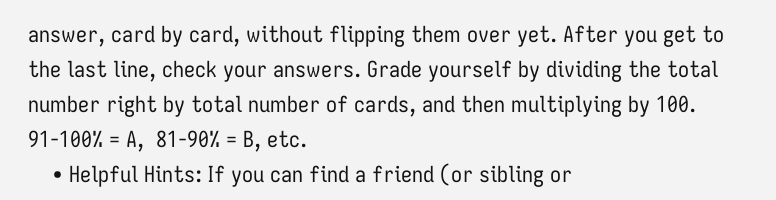answer, card by card, without flipping them over yet. After you get to the last line, check your answers. Grade yourself by dividing the total number right by total number of cards, and then multiplying by 100. 91-100% = A,  81-90% = B, etc.
    • Helpful Hints: If you can find a friend (or sibling or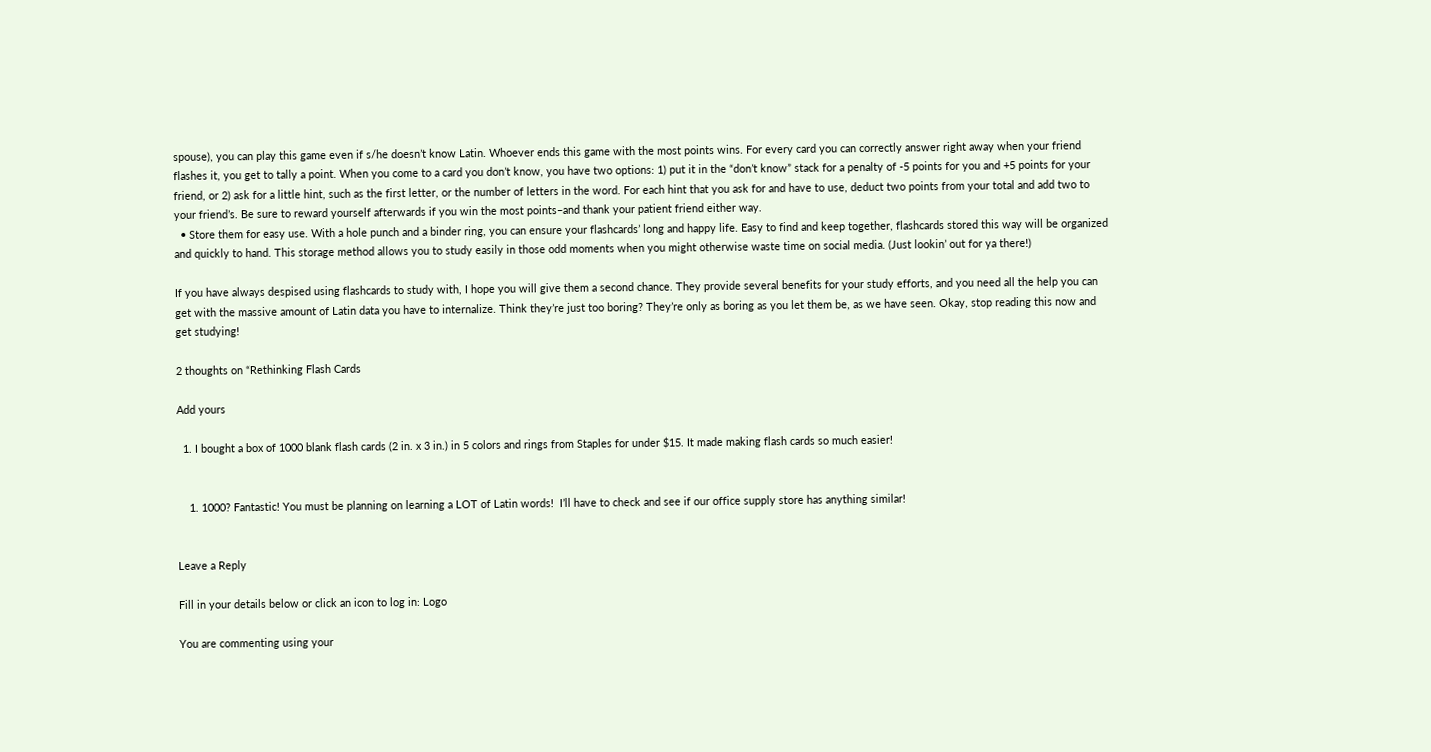spouse), you can play this game even if s/he doesn’t know Latin. Whoever ends this game with the most points wins. For every card you can correctly answer right away when your friend flashes it, you get to tally a point. When you come to a card you don’t know, you have two options: 1) put it in the “don’t know” stack for a penalty of -5 points for you and +5 points for your friend, or 2) ask for a little hint, such as the first letter, or the number of letters in the word. For each hint that you ask for and have to use, deduct two points from your total and add two to your friend’s. Be sure to reward yourself afterwards if you win the most points–and thank your patient friend either way.
  • Store them for easy use. With a hole punch and a binder ring, you can ensure your flashcards’ long and happy life. Easy to find and keep together, flashcards stored this way will be organized and quickly to hand. This storage method allows you to study easily in those odd moments when you might otherwise waste time on social media. (Just lookin’ out for ya there!)

If you have always despised using flashcards to study with, I hope you will give them a second chance. They provide several benefits for your study efforts, and you need all the help you can get with the massive amount of Latin data you have to internalize. Think they’re just too boring? They’re only as boring as you let them be, as we have seen. Okay, stop reading this now and get studying!

2 thoughts on “Rethinking Flash Cards

Add yours

  1. I bought a box of 1000 blank flash cards (2 in. x 3 in.) in 5 colors and rings from Staples for under $15. It made making flash cards so much easier!


    1. 1000? Fantastic! You must be planning on learning a LOT of Latin words!  I’ll have to check and see if our office supply store has anything similar!


Leave a Reply

Fill in your details below or click an icon to log in: Logo

You are commenting using your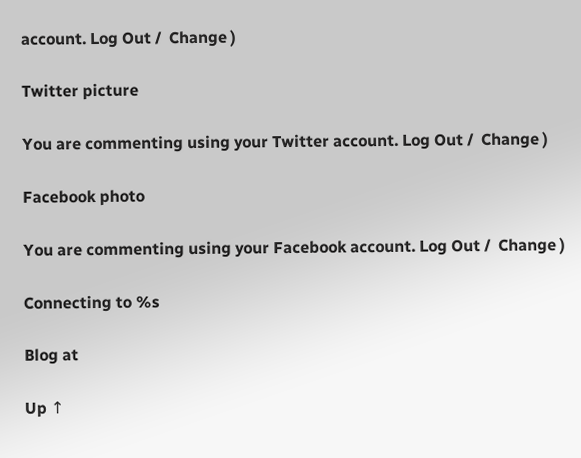account. Log Out /  Change )

Twitter picture

You are commenting using your Twitter account. Log Out /  Change )

Facebook photo

You are commenting using your Facebook account. Log Out /  Change )

Connecting to %s

Blog at

Up ↑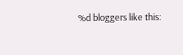%d bloggers like this: